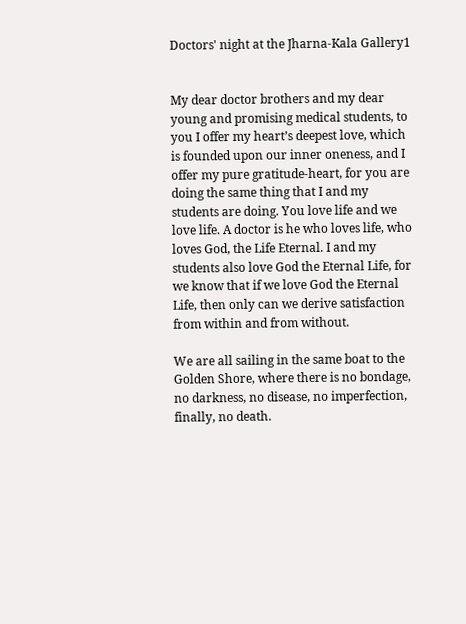Doctors' night at the Jharna-Kala Gallery1


My dear doctor brothers and my dear young and promising medical students, to you I offer my heart’s deepest love, which is founded upon our inner oneness, and I offer my pure gratitude-heart, for you are doing the same thing that I and my students are doing. You love life and we love life. A doctor is he who loves life, who loves God, the Life Eternal. I and my students also love God the Eternal Life, for we know that if we love God the Eternal Life, then only can we derive satisfaction from within and from without.

We are all sailing in the same boat to the Golden Shore, where there is no bondage, no darkness, no disease, no imperfection, finally, no death.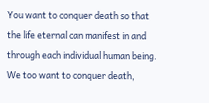You want to conquer death so that the life eternal can manifest in and through each individual human being. We too want to conquer death,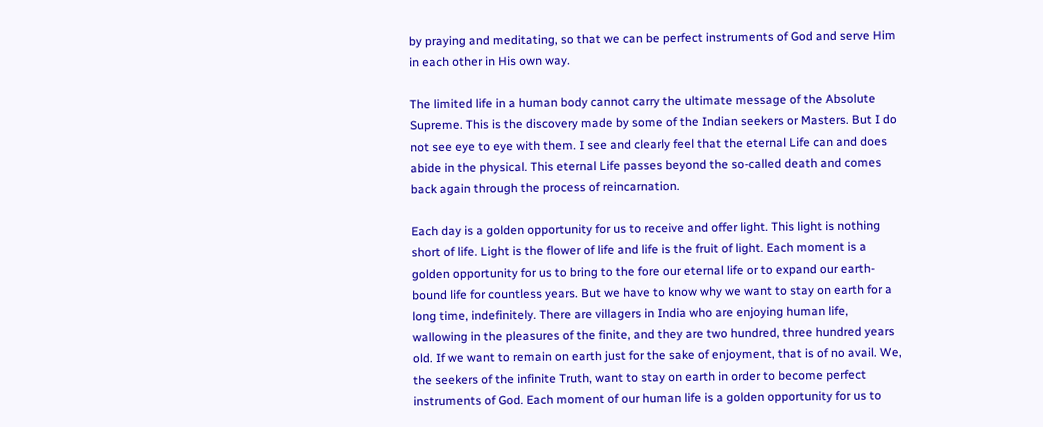by praying and meditating, so that we can be perfect instruments of God and serve Him in each other in His own way.

The limited life in a human body cannot carry the ultimate message of the Absolute Supreme. This is the discovery made by some of the Indian seekers or Masters. But I do not see eye to eye with them. I see and clearly feel that the eternal Life can and does abide in the physical. This eternal Life passes beyond the so-called death and comes back again through the process of reincarnation.

Each day is a golden opportunity for us to receive and offer light. This light is nothing short of life. Light is the flower of life and life is the fruit of light. Each moment is a golden opportunity for us to bring to the fore our eternal life or to expand our earth-bound life for countless years. But we have to know why we want to stay on earth for a long time, indefinitely. There are villagers in India who are enjoying human life, wallowing in the pleasures of the finite, and they are two hundred, three hundred years old. If we want to remain on earth just for the sake of enjoyment, that is of no avail. We, the seekers of the infinite Truth, want to stay on earth in order to become perfect instruments of God. Each moment of our human life is a golden opportunity for us to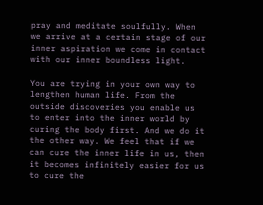pray and meditate soulfully. When we arrive at a certain stage of our inner aspiration we come in contact with our inner boundless light.

You are trying in your own way to lengthen human life. From the outside discoveries you enable us to enter into the inner world by curing the body first. And we do it the other way. We feel that if we can cure the inner life in us, then it becomes infinitely easier for us to cure the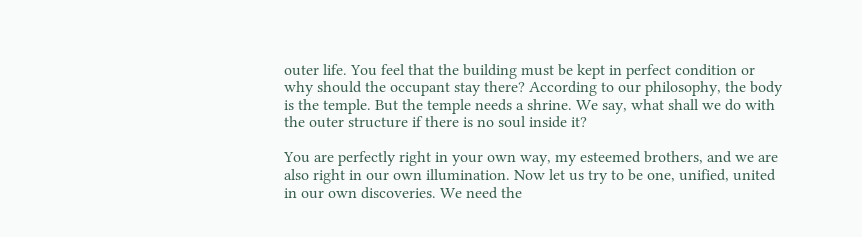outer life. You feel that the building must be kept in perfect condition or why should the occupant stay there? According to our philosophy, the body is the temple. But the temple needs a shrine. We say, what shall we do with the outer structure if there is no soul inside it?

You are perfectly right in your own way, my esteemed brothers, and we are also right in our own illumination. Now let us try to be one, unified, united in our own discoveries. We need the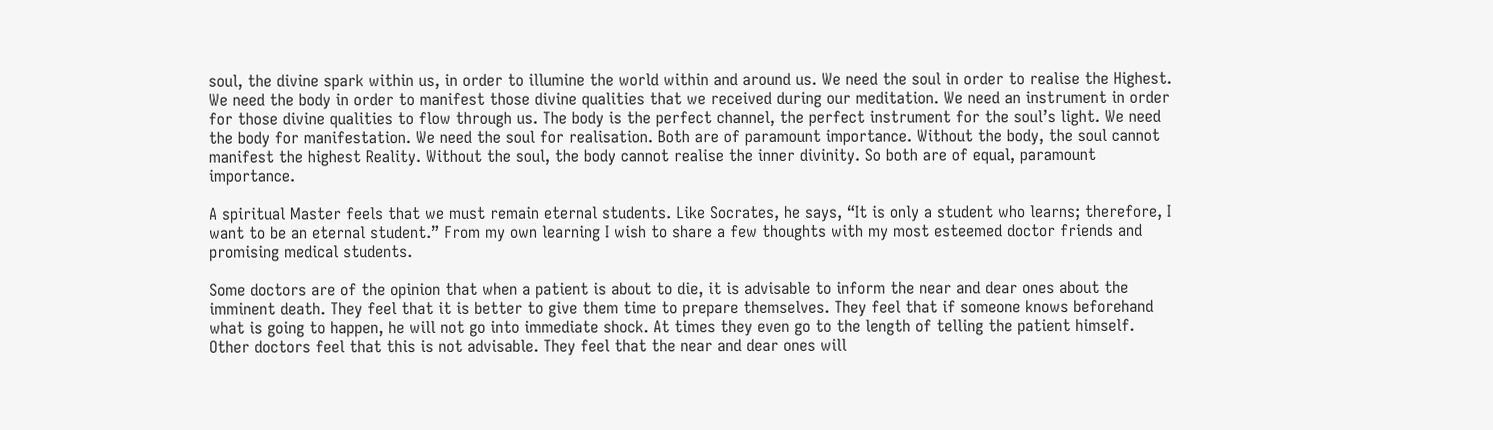soul, the divine spark within us, in order to illumine the world within and around us. We need the soul in order to realise the Highest. We need the body in order to manifest those divine qualities that we received during our meditation. We need an instrument in order for those divine qualities to flow through us. The body is the perfect channel, the perfect instrument for the soul’s light. We need the body for manifestation. We need the soul for realisation. Both are of paramount importance. Without the body, the soul cannot manifest the highest Reality. Without the soul, the body cannot realise the inner divinity. So both are of equal, paramount importance.

A spiritual Master feels that we must remain eternal students. Like Socrates, he says, “It is only a student who learns; therefore, I want to be an eternal student.” From my own learning I wish to share a few thoughts with my most esteemed doctor friends and promising medical students.

Some doctors are of the opinion that when a patient is about to die, it is advisable to inform the near and dear ones about the imminent death. They feel that it is better to give them time to prepare themselves. They feel that if someone knows beforehand what is going to happen, he will not go into immediate shock. At times they even go to the length of telling the patient himself. Other doctors feel that this is not advisable. They feel that the near and dear ones will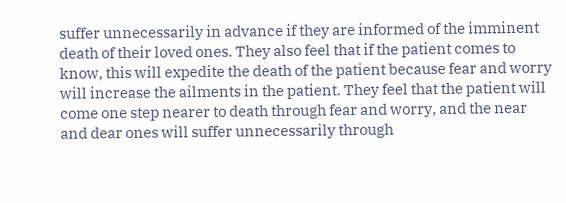suffer unnecessarily in advance if they are informed of the imminent death of their loved ones. They also feel that if the patient comes to know, this will expedite the death of the patient because fear and worry will increase the ailments in the patient. They feel that the patient will come one step nearer to death through fear and worry, and the near and dear ones will suffer unnecessarily through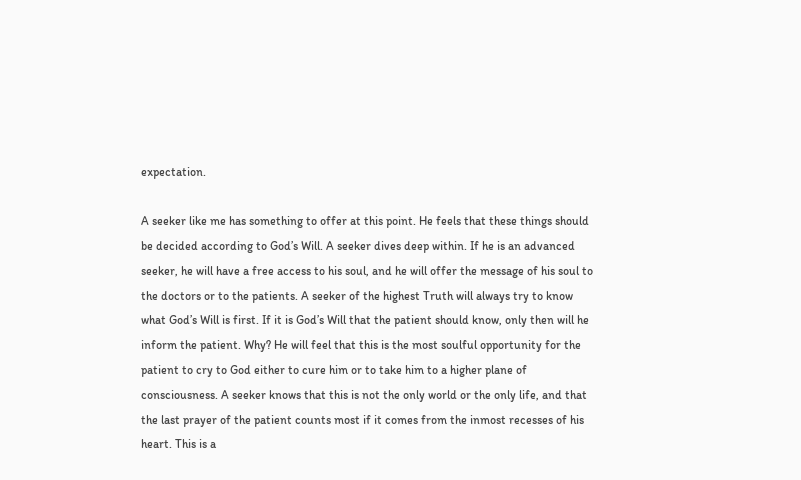expectation.

A seeker like me has something to offer at this point. He feels that these things should be decided according to God’s Will. A seeker dives deep within. If he is an advanced seeker, he will have a free access to his soul, and he will offer the message of his soul to the doctors or to the patients. A seeker of the highest Truth will always try to know what God’s Will is first. If it is God’s Will that the patient should know, only then will he inform the patient. Why? He will feel that this is the most soulful opportunity for the patient to cry to God either to cure him or to take him to a higher plane of consciousness. A seeker knows that this is not the only world or the only life, and that the last prayer of the patient counts most if it comes from the inmost recesses of his heart. This is a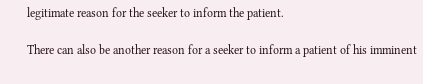legitimate reason for the seeker to inform the patient.

There can also be another reason for a seeker to inform a patient of his imminent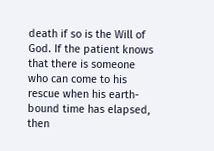death if so is the Will of God. If the patient knows that there is someone who can come to his rescue when his earth-bound time has elapsed, then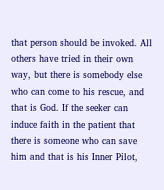that person should be invoked. All others have tried in their own way, but there is somebody else who can come to his rescue, and that is God. If the seeker can induce faith in the patient that there is someone who can save him and that is his Inner Pilot,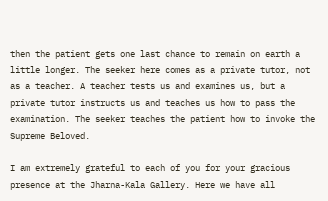then the patient gets one last chance to remain on earth a little longer. The seeker here comes as a private tutor, not as a teacher. A teacher tests us and examines us, but a private tutor instructs us and teaches us how to pass the examination. The seeker teaches the patient how to invoke the Supreme Beloved.

I am extremely grateful to each of you for your gracious presence at the Jharna-Kala Gallery. Here we have all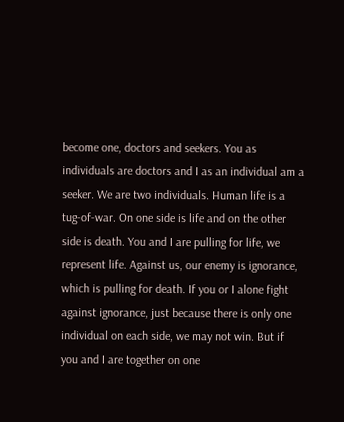become one, doctors and seekers. You as individuals are doctors and I as an individual am a seeker. We are two individuals. Human life is a tug-of-war. On one side is life and on the other side is death. You and I are pulling for life, we represent life. Against us, our enemy is ignorance, which is pulling for death. If you or I alone fight against ignorance, just because there is only one individual on each side, we may not win. But if you and I are together on one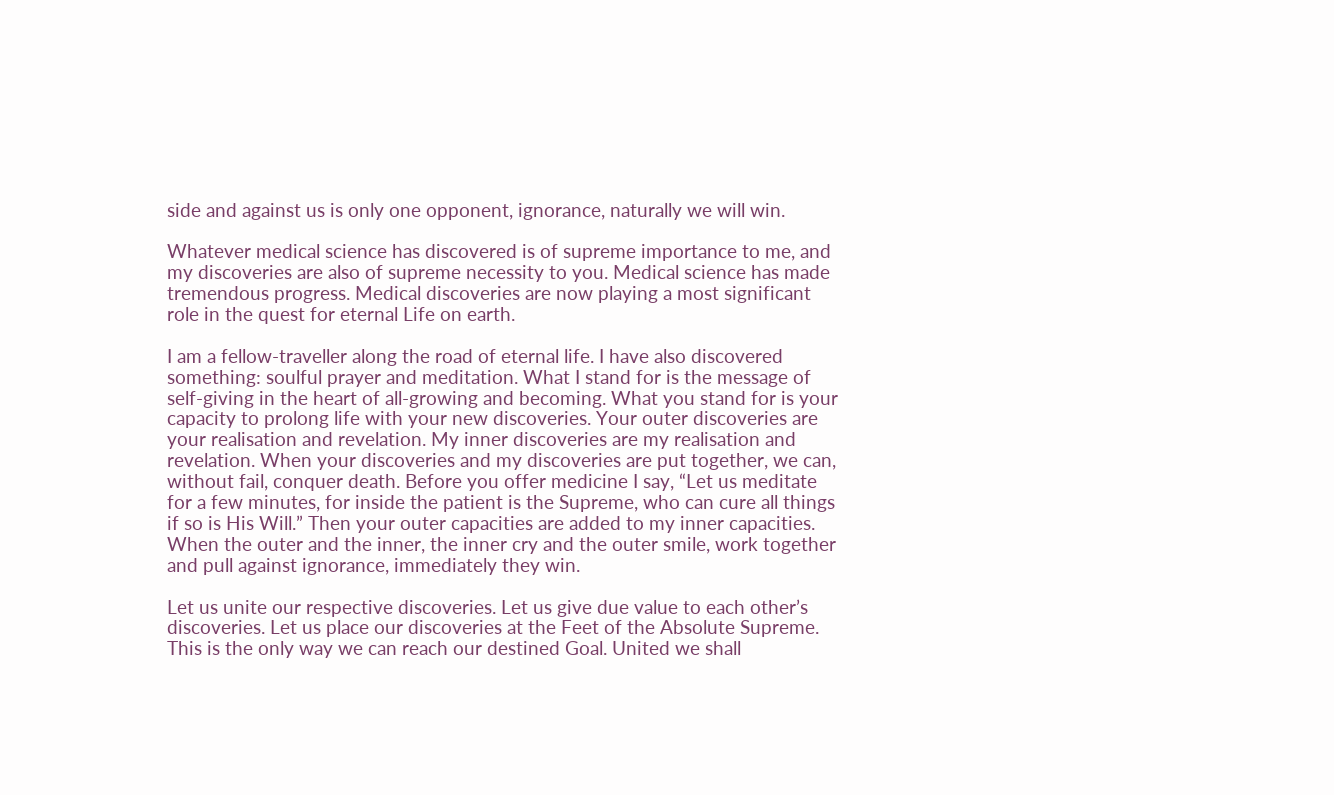side and against us is only one opponent, ignorance, naturally we will win.

Whatever medical science has discovered is of supreme importance to me, and my discoveries are also of supreme necessity to you. Medical science has made tremendous progress. Medical discoveries are now playing a most significant role in the quest for eternal Life on earth.

I am a fellow-traveller along the road of eternal life. I have also discovered something: soulful prayer and meditation. What I stand for is the message of self-giving in the heart of all-growing and becoming. What you stand for is your capacity to prolong life with your new discoveries. Your outer discoveries are your realisation and revelation. My inner discoveries are my realisation and revelation. When your discoveries and my discoveries are put together, we can, without fail, conquer death. Before you offer medicine I say, “Let us meditate for a few minutes, for inside the patient is the Supreme, who can cure all things if so is His Will.” Then your outer capacities are added to my inner capacities. When the outer and the inner, the inner cry and the outer smile, work together and pull against ignorance, immediately they win.

Let us unite our respective discoveries. Let us give due value to each other’s discoveries. Let us place our discoveries at the Feet of the Absolute Supreme. This is the only way we can reach our destined Goal. United we shall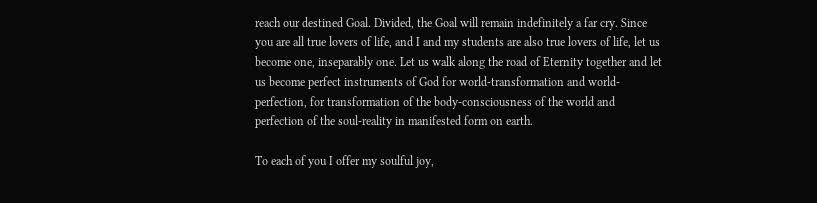reach our destined Goal. Divided, the Goal will remain indefinitely a far cry. Since you are all true lovers of life, and I and my students are also true lovers of life, let us become one, inseparably one. Let us walk along the road of Eternity together and let us become perfect instruments of God for world-transformation and world-perfection, for transformation of the body-consciousness of the world and perfection of the soul-reality in manifested form on earth.

To each of you I offer my soulful joy,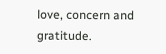love, concern and gratitude.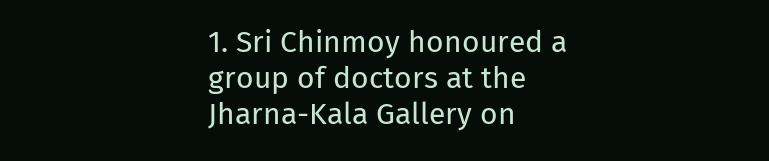1. Sri Chinmoy honoured a group of doctors at the Jharna-Kala Gallery on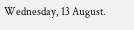Wednesday, 13 August.